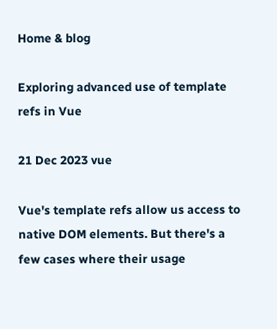Home & blog

Exploring advanced use of template refs in Vue

21 Dec 2023 vue

Vue's template refs allow us access to native DOM elements. But there's a few cases where their usage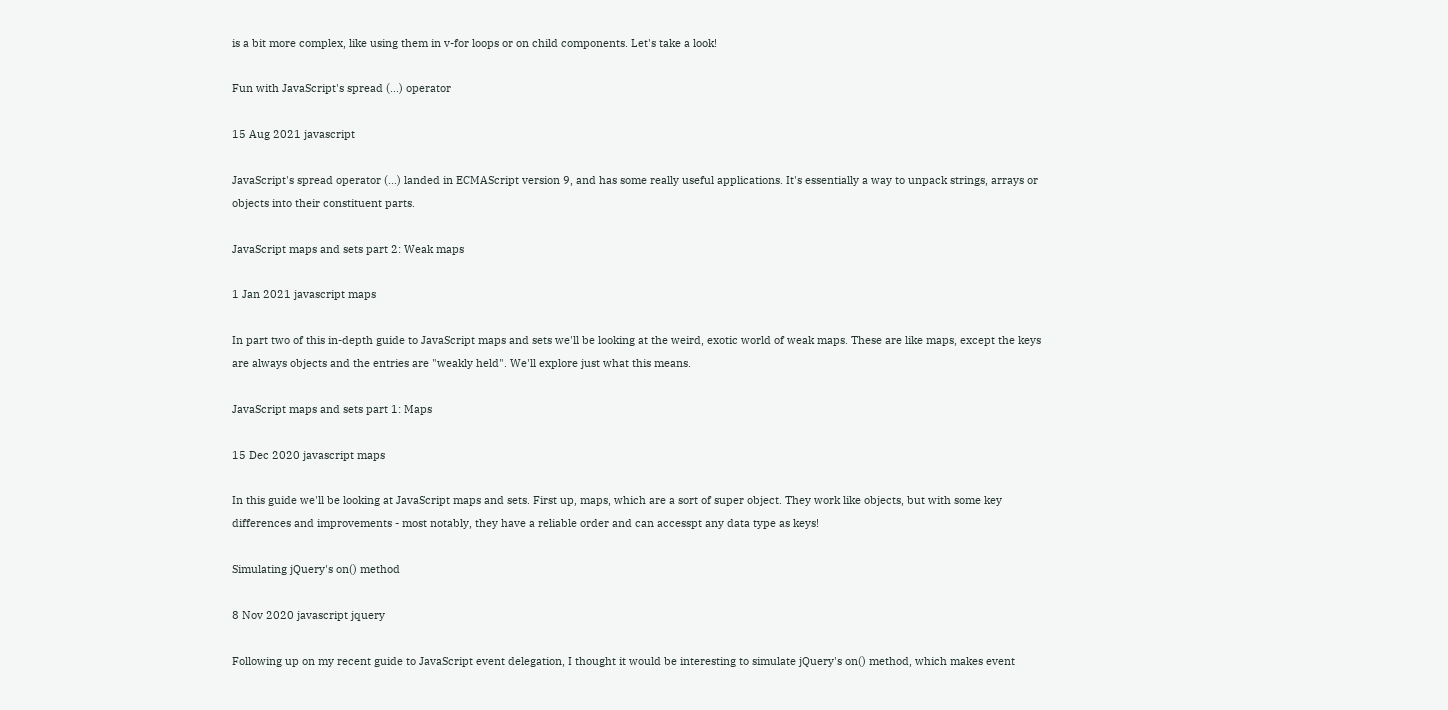is a bit more complex, like using them in v-for loops or on child components. Let's take a look!

Fun with JavaScript's spread (...) operator

15 Aug 2021 javascript

JavaScript's spread operator (...) landed in ECMAScript version 9, and has some really useful applications. It's essentially a way to unpack strings, arrays or objects into their constituent parts.

JavaScript maps and sets part 2: Weak maps

1 Jan 2021 javascript maps

In part two of this in-depth guide to JavaScript maps and sets we'll be looking at the weird, exotic world of weak maps. These are like maps, except the keys are always objects and the entries are "weakly held". We'll explore just what this means.

JavaScript maps and sets part 1: Maps

15 Dec 2020 javascript maps

In this guide we'll be looking at JavaScript maps and sets. First up, maps, which are a sort of super object. They work like objects, but with some key differences and improvements - most notably, they have a reliable order and can accesspt any data type as keys!

Simulating jQuery's on() method

8 Nov 2020 javascript jquery

Following up on my recent guide to JavaScript event delegation, I thought it would be interesting to simulate jQuery's on() method, which makes event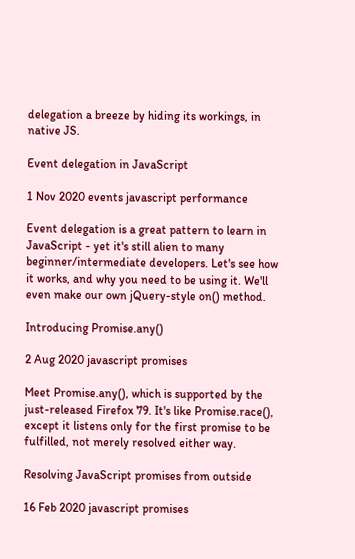delegation a breeze by hiding its workings, in native JS.

Event delegation in JavaScript

1 Nov 2020 events javascript performance

Event delegation is a great pattern to learn in JavaScript - yet it's still alien to many beginner/intermediate developers. Let's see how it works, and why you need to be using it. We'll even make our own jQuery-style on() method.

Introducing Promise.any()

2 Aug 2020 javascript promises

Meet Promise.any(), which is supported by the just-released Firefox 79. It's like Promise.race(), except it listens only for the first promise to be fulfilled, not merely resolved either way.

Resolving JavaScript promises from outside

16 Feb 2020 javascript promises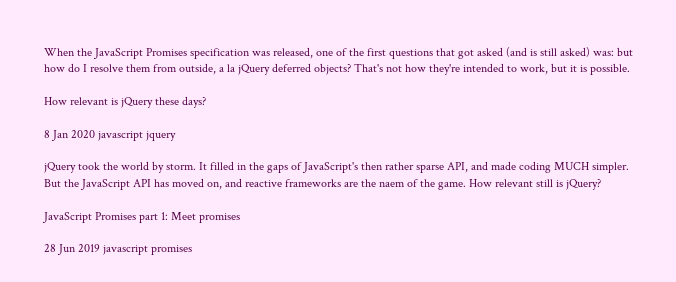When the JavaScript Promises specification was released, one of the first questions that got asked (and is still asked) was: but how do I resolve them from outside, a la jQuery deferred objects? That's not how they're intended to work, but it is possible.

How relevant is jQuery these days?

8 Jan 2020 javascript jquery

jQuery took the world by storm. It filled in the gaps of JavaScript's then rather sparse API, and made coding MUCH simpler. But the JavaScript API has moved on, and reactive frameworks are the naem of the game. How relevant still is jQuery?

JavaScript Promises part 1: Meet promises

28 Jun 2019 javascript promises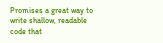Promises a great way to write shallow, readable code that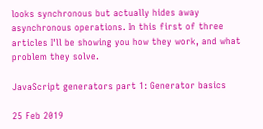looks synchronous but actually hides away asynchronous operations. In this first of three articles I'll be showing you how they work, and what problem they solve.

JavaScript generators part 1: Generator basics

25 Feb 2019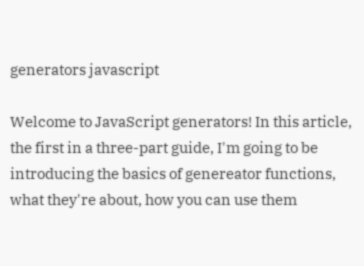generators javascript

Welcome to JavaScript generators! In this article, the first in a three-part guide, I'm going to be introducing the basics of genereator functions, what they're about, how you can use them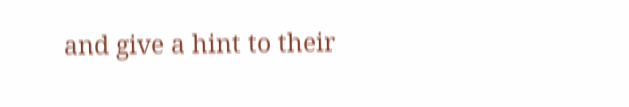and give a hint to their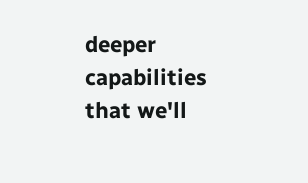deeper capabilities that we'll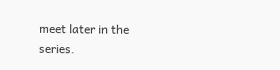meet later in the series.